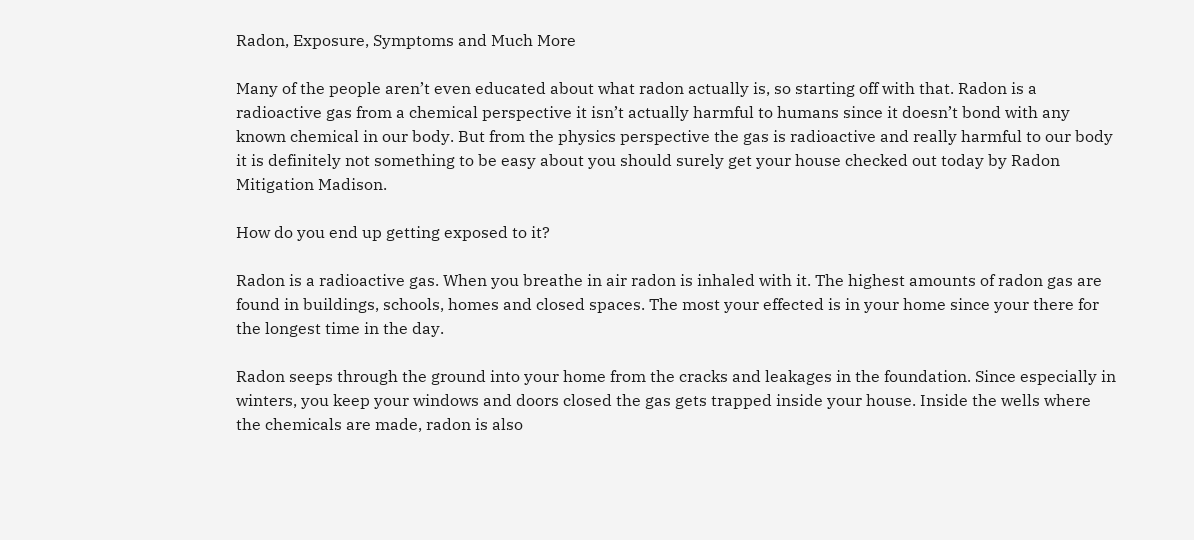Radon, Exposure, Symptoms and Much More

Many of the people aren’t even educated about what radon actually is, so starting off with that. Radon is a radioactive gas from a chemical perspective it isn’t actually harmful to humans since it doesn’t bond with any known chemical in our body. But from the physics perspective the gas is radioactive and really harmful to our body it is definitely not something to be easy about you should surely get your house checked out today by Radon Mitigation Madison.

How do you end up getting exposed to it?

Radon is a radioactive gas. When you breathe in air radon is inhaled with it. The highest amounts of radon gas are found in buildings, schools, homes and closed spaces. The most your effected is in your home since your there for the longest time in the day.

Radon seeps through the ground into your home from the cracks and leakages in the foundation. Since especially in winters, you keep your windows and doors closed the gas gets trapped inside your house. Inside the wells where the chemicals are made, radon is also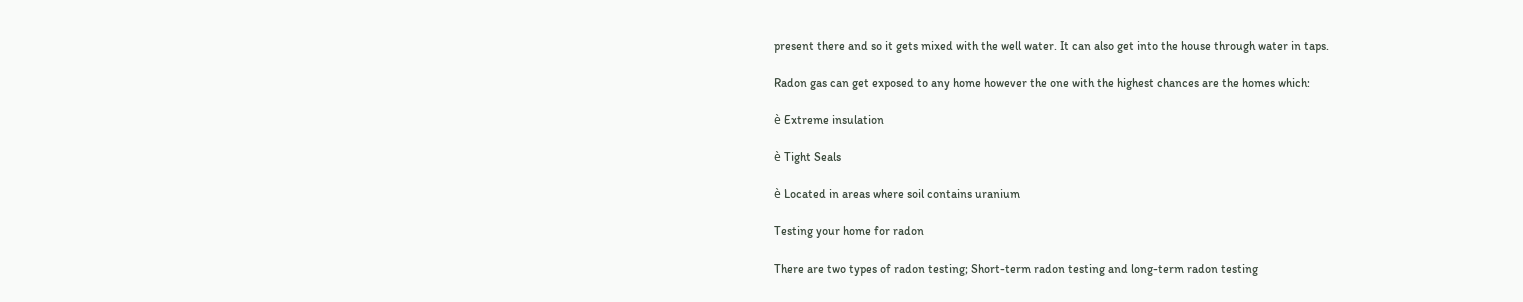present there and so it gets mixed with the well water. It can also get into the house through water in taps.

Radon gas can get exposed to any home however the one with the highest chances are the homes which:

è Extreme insulation

è Tight Seals

è Located in areas where soil contains uranium

Testing your home for radon

There are two types of radon testing; Short-term radon testing and long-term radon testing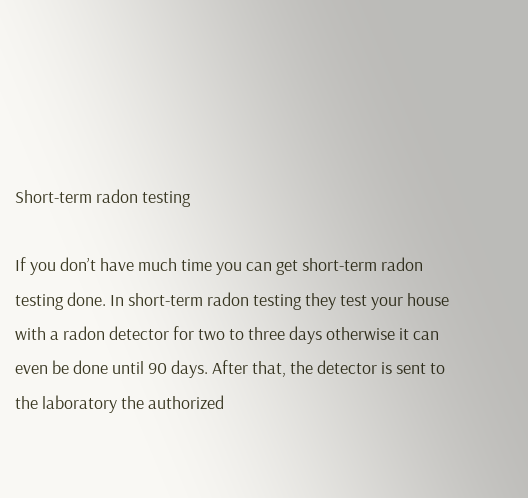Short-term radon testing

If you don’t have much time you can get short-term radon testing done. In short-term radon testing they test your house with a radon detector for two to three days otherwise it can even be done until 90 days. After that, the detector is sent to the laboratory the authorized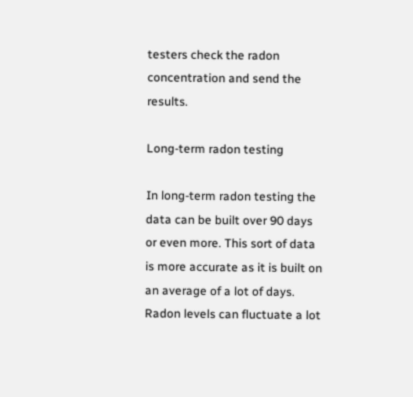testers check the radon concentration and send the results.

Long-term radon testing

In long-term radon testing the data can be built over 90 days or even more. This sort of data is more accurate as it is built on an average of a lot of days. Radon levels can fluctuate a lot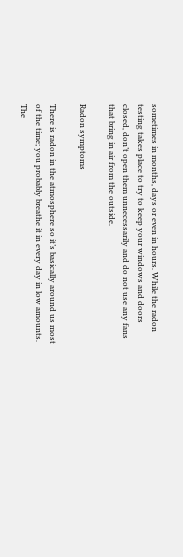sometimes in months, days or even in hours. While the radon testing takes place to try to keep your windows and doors closed, don’t open them unnecessarily and do not use any fans that bring in air from the outside.

Radon symptoms

There is radon in the atmosphere so it’s basically around us most of the time; you probably breathe it in every day in low amounts. The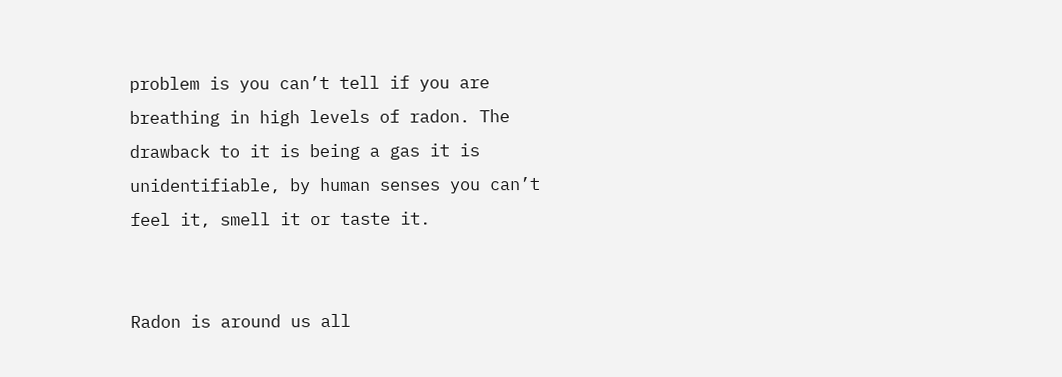problem is you can’t tell if you are breathing in high levels of radon. The drawback to it is being a gas it is unidentifiable, by human senses you can’t feel it, smell it or taste it.


Radon is around us all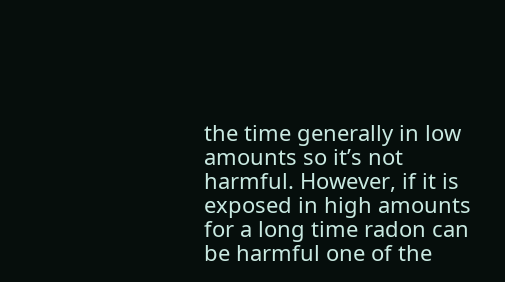the time generally in low amounts so it’s not harmful. However, if it is exposed in high amounts for a long time radon can be harmful one of the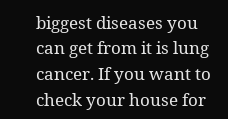biggest diseases you can get from it is lung cancer. If you want to check your house for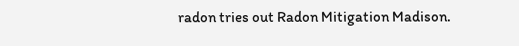radon tries out Radon Mitigation Madison.